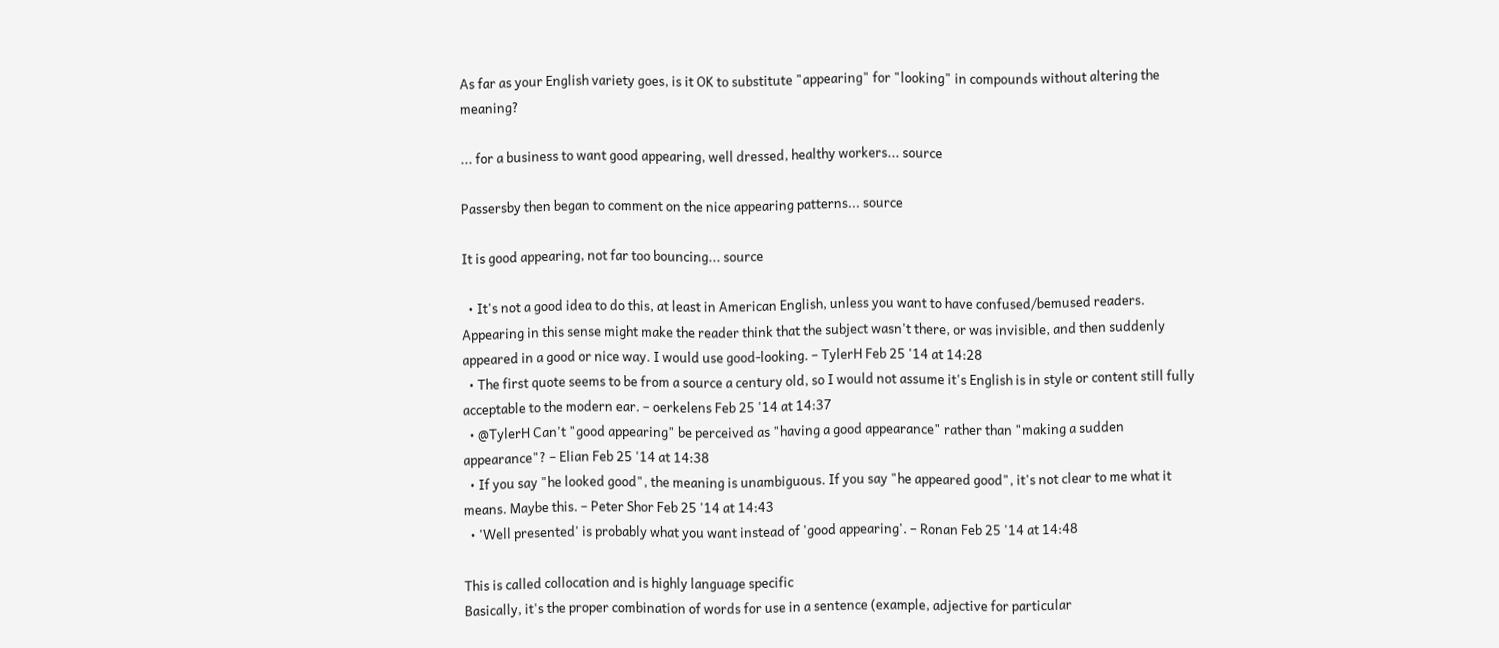As far as your English variety goes, is it OK to substitute "appearing" for "looking" in compounds without altering the meaning?

... for a business to want good appearing, well dressed, healthy workers... source

Passersby then began to comment on the nice appearing patterns... source

It is good appearing, not far too bouncing... source

  • It's not a good idea to do this, at least in American English, unless you want to have confused/bemused readers. Appearing in this sense might make the reader think that the subject wasn't there, or was invisible, and then suddenly appeared in a good or nice way. I would use good-looking. – TylerH Feb 25 '14 at 14:28
  • The first quote seems to be from a source a century old, so I would not assume it's English is in style or content still fully acceptable to the modern ear. – oerkelens Feb 25 '14 at 14:37
  • @TylerH Can't "good appearing" be perceived as "having a good appearance" rather than "making a sudden appearance"? – Elian Feb 25 '14 at 14:38
  • If you say "he looked good", the meaning is unambiguous. If you say "he appeared good", it's not clear to me what it means. Maybe this. – Peter Shor Feb 25 '14 at 14:43
  • 'Well presented' is probably what you want instead of 'good appearing'. – Ronan Feb 25 '14 at 14:48

This is called collocation and is highly language specific
Basically, it's the proper combination of words for use in a sentence (example, adjective for particular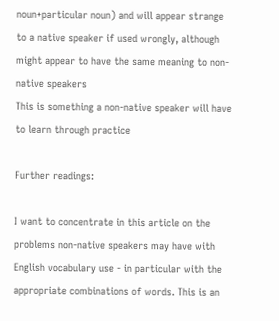noun+particular noun) and will appear strange to a native speaker if used wrongly, although might appear to have the same meaning to non-native speakers
This is something a non-native speaker will have to learn through practice

Further readings:

I want to concentrate in this article on the problems non-native speakers may have with English vocabulary use - in particular with the appropriate combinations of words. This is an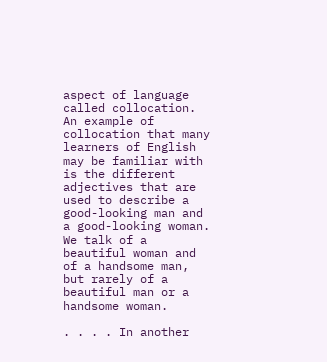aspect of language called collocation. An example of collocation that many learners of English may be familiar with is the different adjectives that are used to describe a good-looking man and a good-looking woman. We talk of a beautiful woman and of a handsome man, but rarely of a beautiful man or a handsome woman.

. . . . In another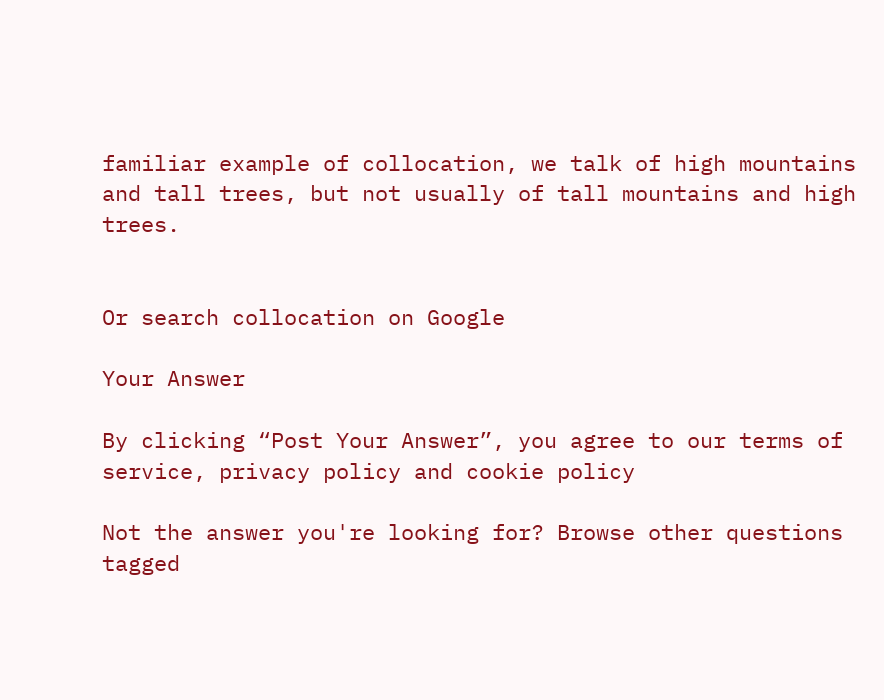familiar example of collocation, we talk of high mountains and tall trees, but not usually of tall mountains and high trees.


Or search collocation on Google

Your Answer

By clicking “Post Your Answer”, you agree to our terms of service, privacy policy and cookie policy

Not the answer you're looking for? Browse other questions tagged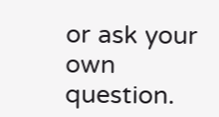or ask your own question.